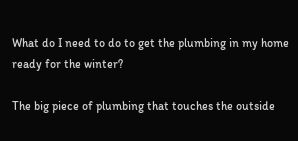What do I need to do to get the plumbing in my home ready for the winter?

The big piece of plumbing that touches the outside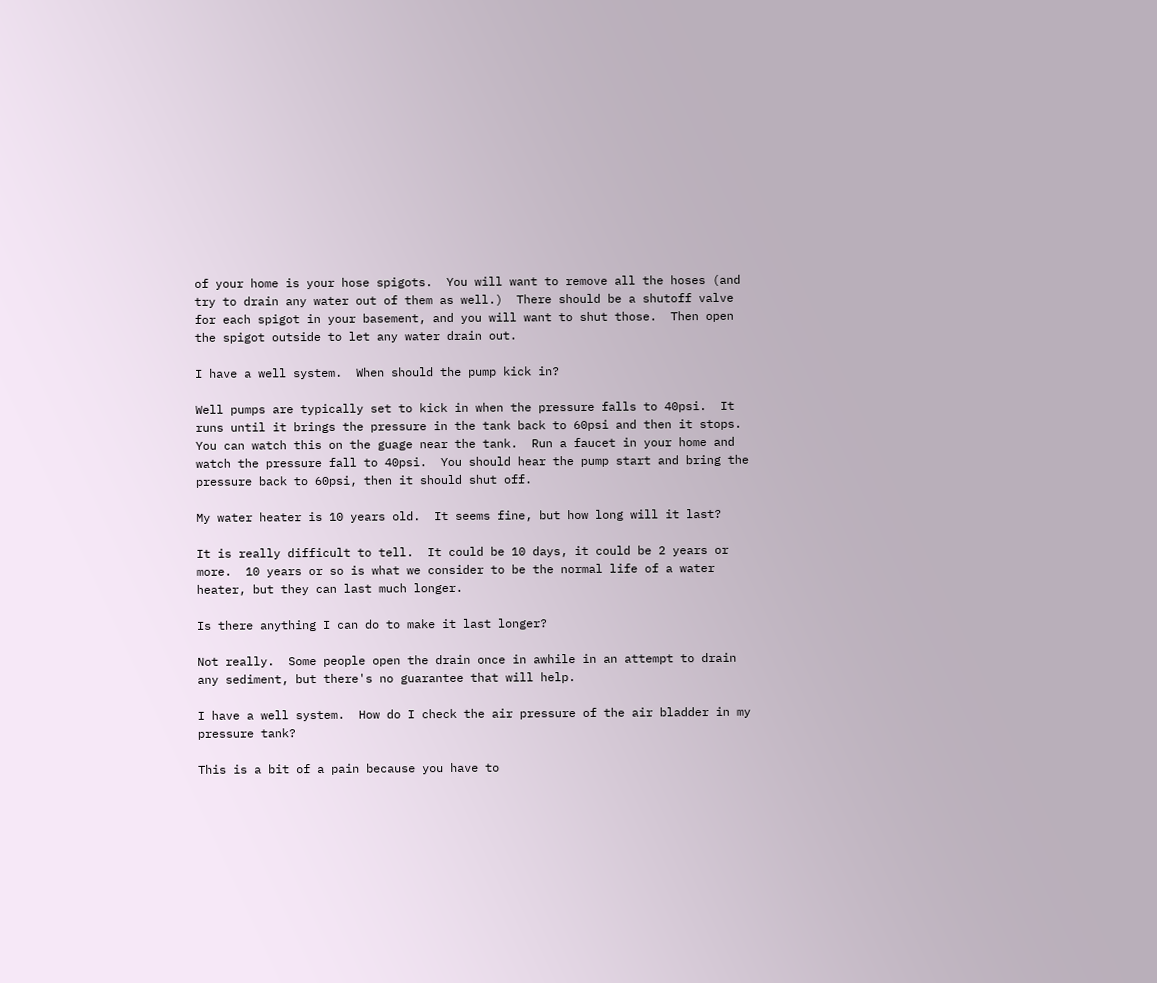of your home is your hose spigots.  You will want to remove all the hoses (and try to drain any water out of them as well.)  There should be a shutoff valve for each spigot in your basement, and you will want to shut those.  Then open the spigot outside to let any water drain out.

I have a well system.  When should the pump kick in?

Well pumps are typically set to kick in when the pressure falls to 40psi.  It runs until it brings the pressure in the tank back to 60psi and then it stops.  You can watch this on the guage near the tank.  Run a faucet in your home and watch the pressure fall to 40psi.  You should hear the pump start and bring the pressure back to 60psi, then it should shut off.

My water heater is 10 years old.  It seems fine, but how long will it last?

It is really difficult to tell.  It could be 10 days, it could be 2 years or more.  10 years or so is what we consider to be the normal life of a water heater, but they can last much longer.

Is there anything I can do to make it last longer?

Not really.  Some people open the drain once in awhile in an attempt to drain any sediment, but there's no guarantee that will help.

I have a well system.  How do I check the air pressure of the air bladder in my pressure tank?

This is a bit of a pain because you have to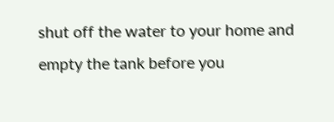shut off the water to your home and empty the tank before you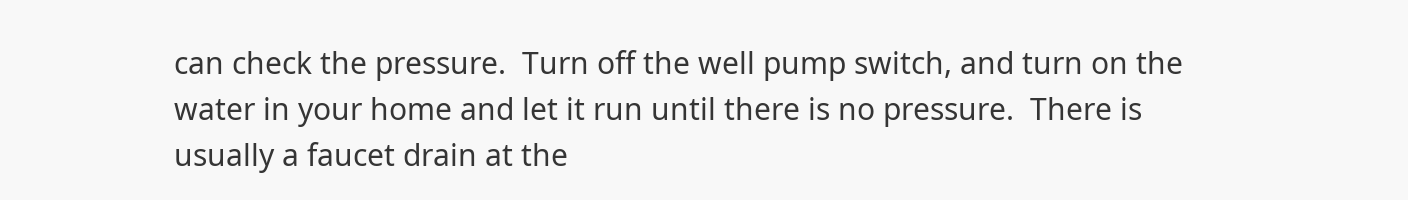can check the pressure.  Turn off the well pump switch, and turn on the water in your home and let it run until there is no pressure.  There is usually a faucet drain at the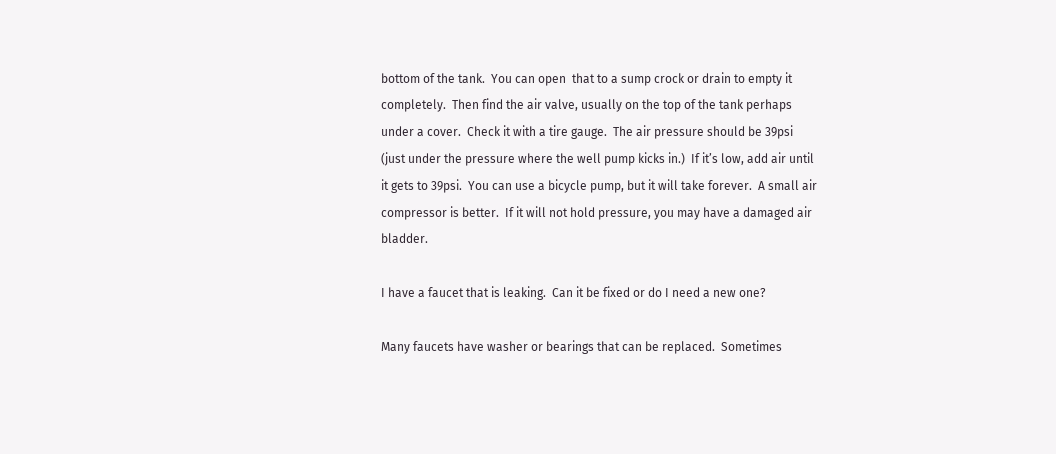bottom of the tank.  You can open  that to a sump crock or drain to empty it completely.  Then find the air valve, usually on the top of the tank perhaps under a cover.  Check it with a tire gauge.  The air pressure should be 39psi (just under the pressure where the well pump kicks in.)  If it’s low, add air until it gets to 39psi.  You can use a bicycle pump, but it will take forever.  A small air compressor is better.  If it will not hold pressure, you may have a damaged air bladder.

I have a faucet that is leaking.  Can it be fixed or do I need a new one?

Many faucets have washer or bearings that can be replaced.  Sometimes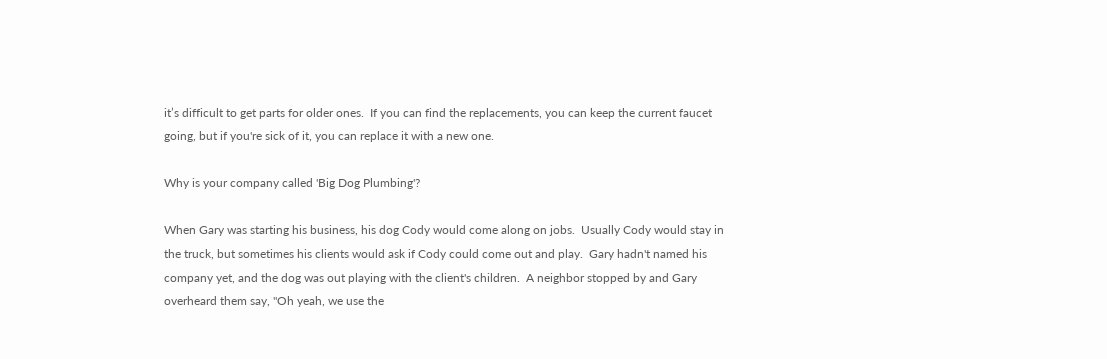it’s difficult to get parts for older ones.  If you can find the replacements, you can keep the current faucet going, but if you're sick of it, you can replace it with a new one.

Why is your company called 'Big Dog Plumbing'?

When Gary was starting his business, his dog Cody would come along on jobs.  Usually Cody would stay in the truck, but sometimes his clients would ask if Cody could come out and play.  Gary hadn't named his company yet, and the dog was out playing with the client's children.  A neighbor stopped by and Gary overheard them say, "Oh yeah, we use the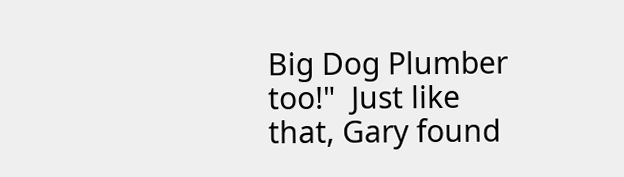Big Dog Plumber too!"  Just like that, Gary found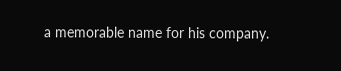a memorable name for his company.